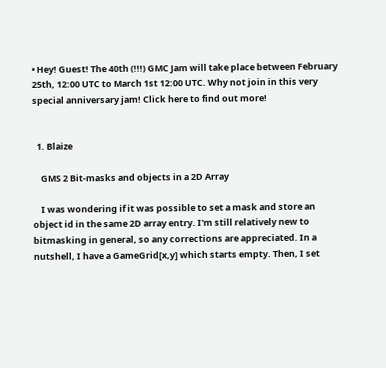• Hey! Guest! The 40th (!!!) GMC Jam will take place between February 25th, 12:00 UTC to March 1st 12:00 UTC. Why not join in this very special anniversary jam! Click here to find out more!


  1. Blaize

    GMS 2 Bit-masks and objects in a 2D Array

    I was wondering if it was possible to set a mask and store an object id in the same 2D array entry. I'm still relatively new to bitmasking in general, so any corrections are appreciated. In a nutshell, I have a GameGrid[x,y] which starts empty. Then, I set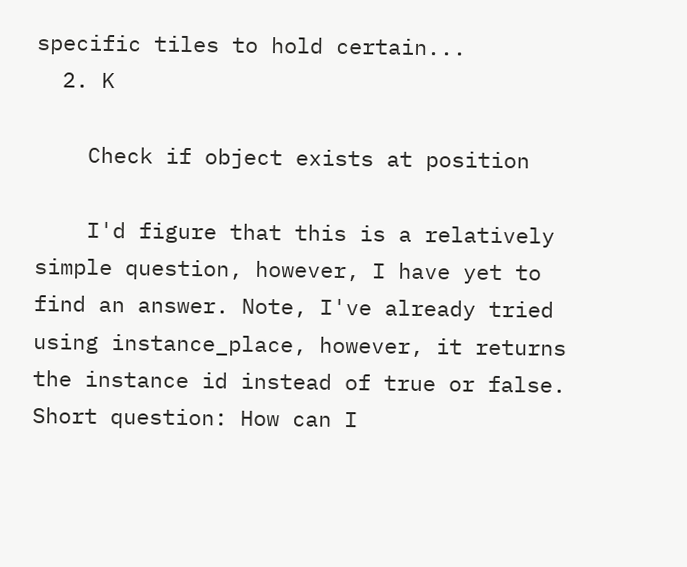specific tiles to hold certain...
  2. K

    Check if object exists at position

    I'd figure that this is a relatively simple question, however, I have yet to find an answer. Note, I've already tried using instance_place, however, it returns the instance id instead of true or false. Short question: How can I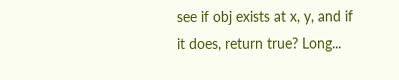see if obj exists at x, y, and if it does, return true? Long...